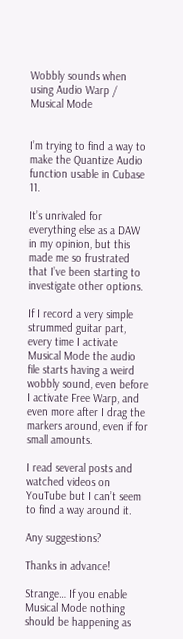Wobbly sounds when using Audio Warp / Musical Mode


I’m trying to find a way to make the Quantize Audio function usable in Cubase 11.

It’s unrivaled for everything else as a DAW in my opinion, but this made me so frustrated that I’ve been starting to investigate other options.

If I record a very simple strummed guitar part, every time I activate Musical Mode the audio file starts having a weird wobbly sound, even before I activate Free Warp, and even more after I drag the markers around, even if for small amounts.

I read several posts and watched videos on YouTube but I can’t seem to find a way around it.

Any suggestions?

Thanks in advance!

Strange… If you enable Musical Mode nothing should be happening as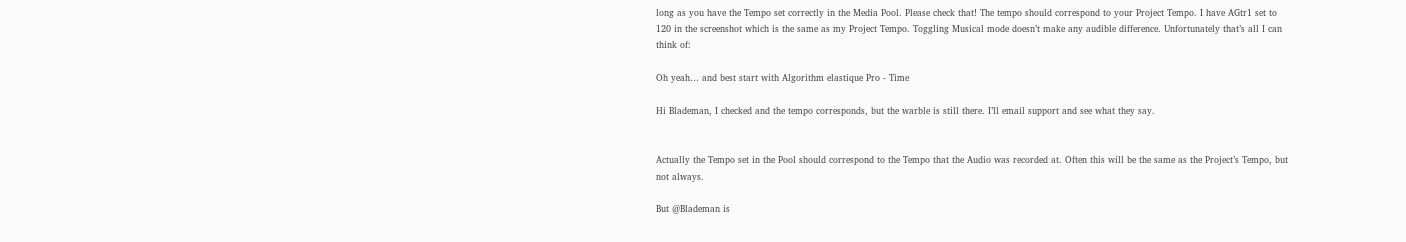long as you have the Tempo set correctly in the Media Pool. Please check that! The tempo should correspond to your Project Tempo. I have AGtr1 set to 120 in the screenshot which is the same as my Project Tempo. Toggling Musical mode doesn’t make any audible difference. Unfortunately that’s all I can think of:

Oh yeah… and best start with Algorithm elastique Pro - Time

Hi Blademan, I checked and the tempo corresponds, but the warble is still there. I’ll email support and see what they say.


Actually the Tempo set in the Pool should correspond to the Tempo that the Audio was recorded at. Often this will be the same as the Project’s Tempo, but not always.

But @Blademan is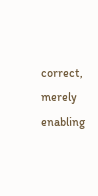correct, merely enabling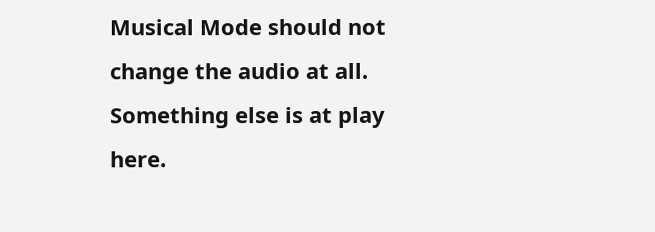Musical Mode should not change the audio at all. Something else is at play here.